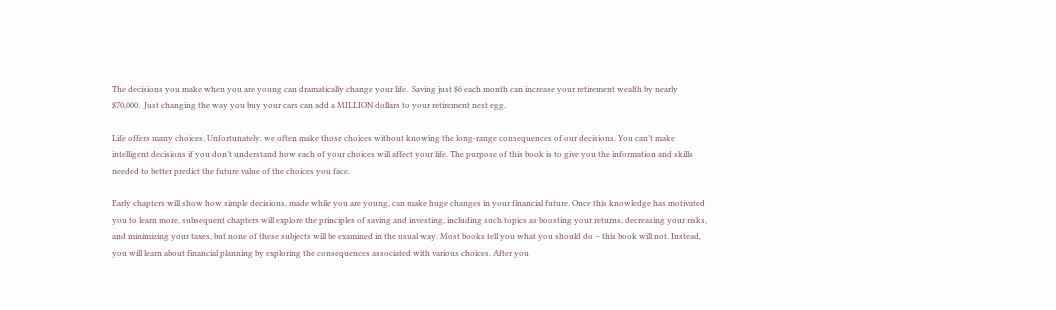The decisions you make when you are young can dramatically change your life.  Saving just $6 each month can increase your retirement wealth by nearly $70,000.  Just changing the way you buy your cars can add a MILLION dollars to your retirement nest egg.

Life offers many choices. Unfortunately, we often make those choices without knowing the long-range consequences of our decisions. You can’t make intelligent decisions if you don’t understand how each of your choices will affect your life. The purpose of this book is to give you the information and skills needed to better predict the future value of the choices you face.

Early chapters will show how simple decisions, made while you are young, can make huge changes in your financial future. Once this knowledge has motivated you to learn more, subsequent chapters will explore the principles of saving and investing, including such topics as boosting your returns, decreasing your risks, and minimizing your taxes, but none of these subjects will be examined in the usual way. Most books tell you what you should do – this book will not. Instead, you will learn about financial planning by exploring the consequences associated with various choices. After you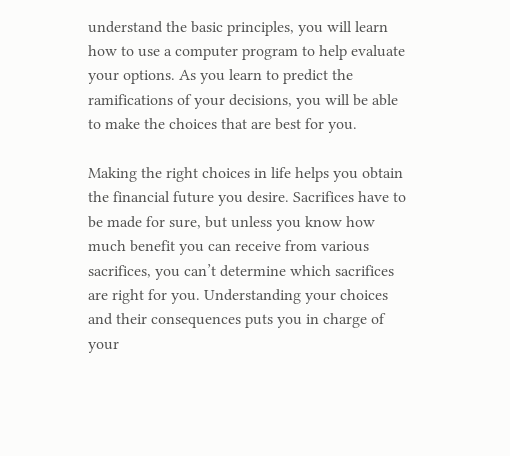understand the basic principles, you will learn how to use a computer program to help evaluate your options. As you learn to predict the ramifications of your decisions, you will be able to make the choices that are best for you.

Making the right choices in life helps you obtain the financial future you desire. Sacrifices have to be made for sure, but unless you know how much benefit you can receive from various sacrifices, you can’t determine which sacrifices are right for you. Understanding your choices and their consequences puts you in charge of your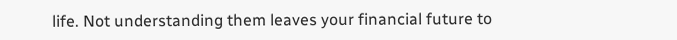life. Not understanding them leaves your financial future to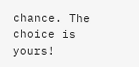chance. The choice is yours!